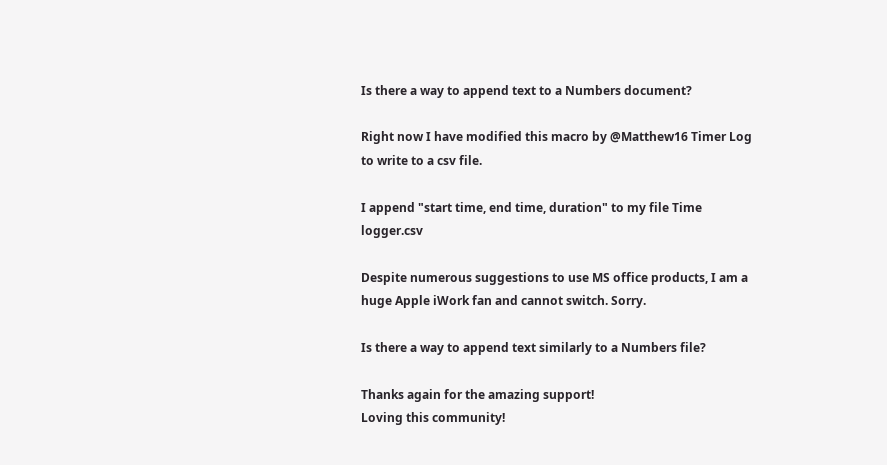Is there a way to append text to a Numbers document?

Right now I have modified this macro by @Matthew16 Timer Log to write to a csv file.

I append "start time, end time, duration" to my file Time logger.csv

Despite numerous suggestions to use MS office products, I am a huge Apple iWork fan and cannot switch. Sorry.

Is there a way to append text similarly to a Numbers file?

Thanks again for the amazing support!
Loving this community!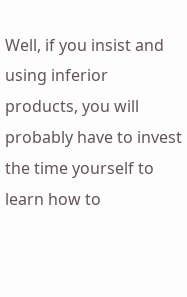Well, if you insist and using inferior products, you will probably have to invest the time yourself to learn how to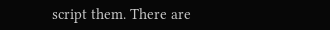script them. There are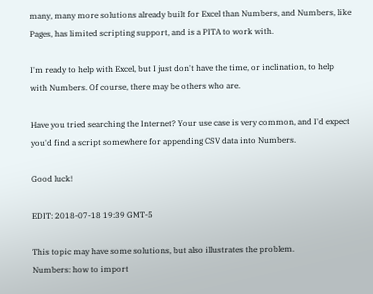many, many more solutions already built for Excel than Numbers, and Numbers, like Pages, has limited scripting support, and is a PITA to work with.

I'm ready to help with Excel, but I just don't have the time, or inclination, to help with Numbers. Of course, there may be others who are.

Have you tried searching the Internet? Your use case is very common, and I'd expect you'd find a script somewhere for appending CSV data into Numbers.

Good luck!

EDIT: 2018-07-18 19:39 GMT-5

This topic may have some solutions, but also illustrates the problem.
Numbers: how to import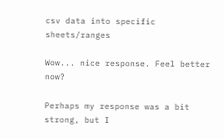csv data into specific sheets/ranges

Wow... nice response. Feel better now?

Perhaps my response was a bit strong, but I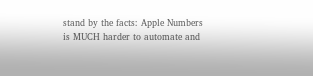stand by the facts: Apple Numbers is MUCH harder to automate and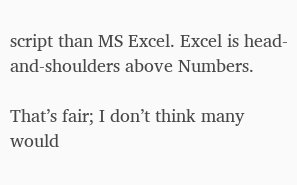script than MS Excel. Excel is head-and-shoulders above Numbers.

That’s fair; I don’t think many would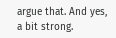argue that. And yes, a bit strong.